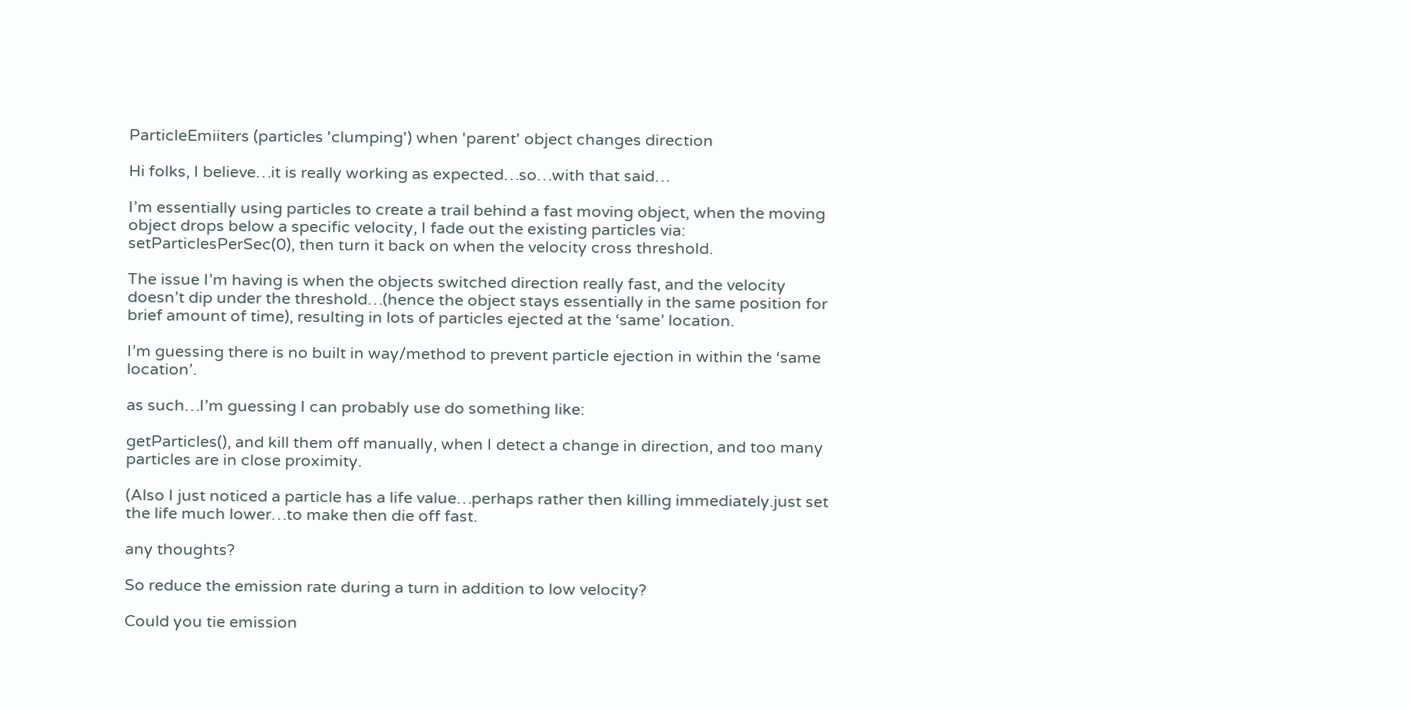ParticleEmiiters (particles 'clumping') when 'parent' object changes direction

Hi folks, I believe…it is really working as expected…so…with that said…

I’m essentially using particles to create a trail behind a fast moving object, when the moving object drops below a specific velocity, I fade out the existing particles via: setParticlesPerSec(0), then turn it back on when the velocity cross threshold.

The issue I’m having is when the objects switched direction really fast, and the velocity doesn’t dip under the threshold…(hence the object stays essentially in the same position for brief amount of time), resulting in lots of particles ejected at the ‘same’ location.

I’m guessing there is no built in way/method to prevent particle ejection in within the ‘same location’.

as such…I’m guessing I can probably use do something like:

getParticles(), and kill them off manually, when I detect a change in direction, and too many particles are in close proximity.

(Also I just noticed a particle has a life value…perhaps rather then killing immediately.just set the life much lower…to make then die off fast.

any thoughts?

So reduce the emission rate during a turn in addition to low velocity?

Could you tie emission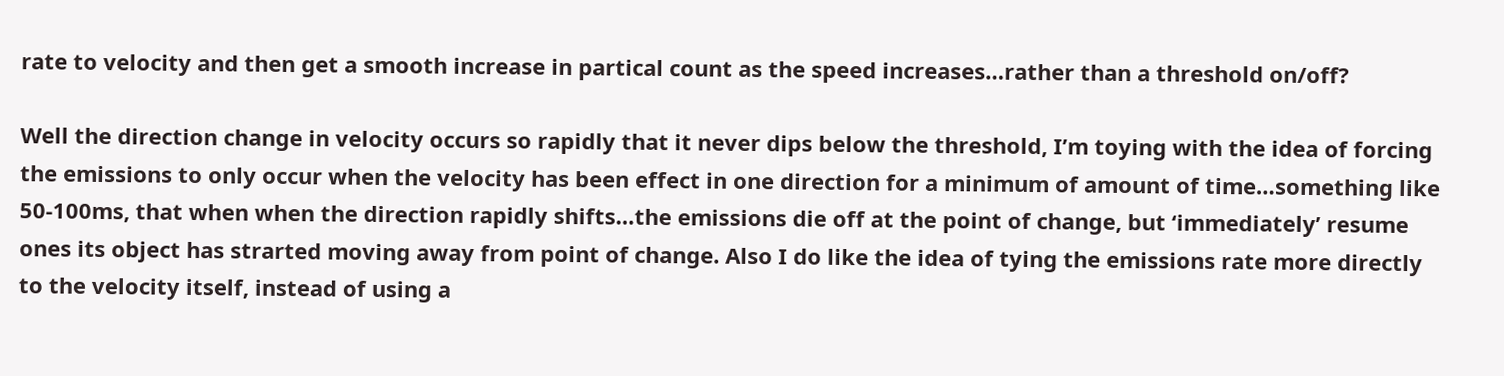rate to velocity and then get a smooth increase in partical count as the speed increases…rather than a threshold on/off?

Well the direction change in velocity occurs so rapidly that it never dips below the threshold, I’m toying with the idea of forcing the emissions to only occur when the velocity has been effect in one direction for a minimum of amount of time…something like 50-100ms, that when when the direction rapidly shifts…the emissions die off at the point of change, but ‘immediately’ resume ones its object has strarted moving away from point of change. Also I do like the idea of tying the emissions rate more directly to the velocity itself, instead of using a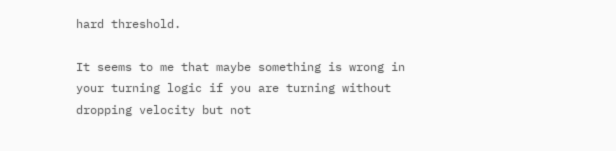hard threshold.

It seems to me that maybe something is wrong in your turning logic if you are turning without dropping velocity but not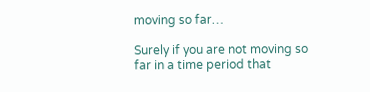moving so far…

Surely if you are not moving so far in a time period that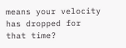means your velocity has dropped for that time?